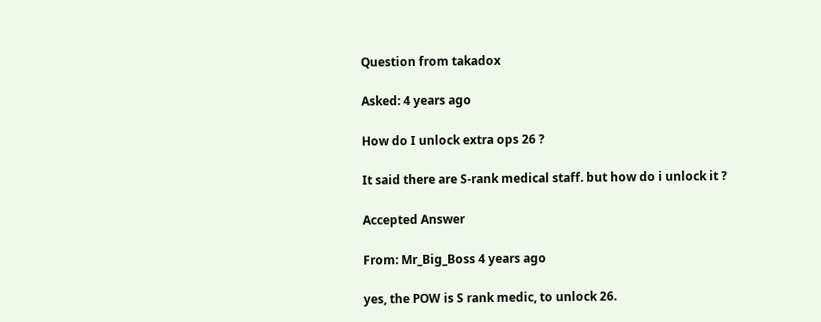Question from takadox

Asked: 4 years ago

How do I unlock extra ops 26 ?

It said there are S-rank medical staff. but how do i unlock it ?

Accepted Answer

From: Mr_Big_Boss 4 years ago

yes, the POW is S rank medic, to unlock 26.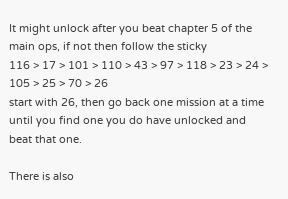It might unlock after you beat chapter 5 of the main ops, if not then follow the sticky
116 > 17 > 101 > 110 > 43 > 97 > 118 > 23 > 24 > 105 > 25 > 70 > 26
start with 26, then go back one mission at a time until you find one you do have unlocked and beat that one.

There is also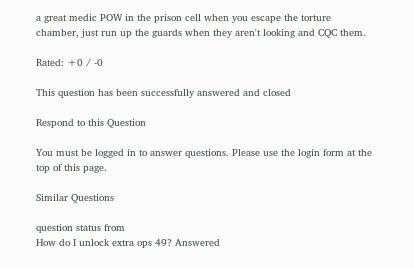a great medic POW in the prison cell when you escape the torture chamber, just run up the guards when they aren't looking and CQC them.

Rated: +0 / -0

This question has been successfully answered and closed

Respond to this Question

You must be logged in to answer questions. Please use the login form at the top of this page.

Similar Questions

question status from
How do I unlock extra ops 49? Answered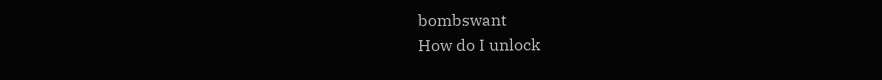bombswant
How do I unlock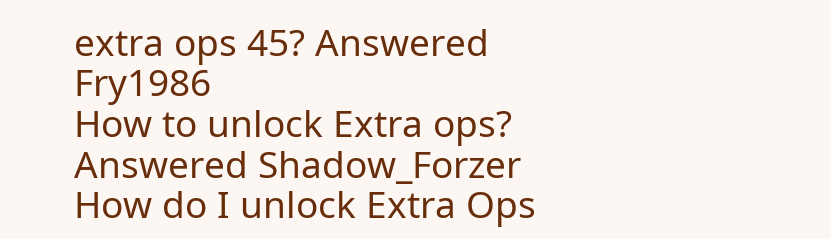extra ops 45? Answered Fry1986
How to unlock Extra ops? Answered Shadow_Forzer
How do I unlock Extra Ops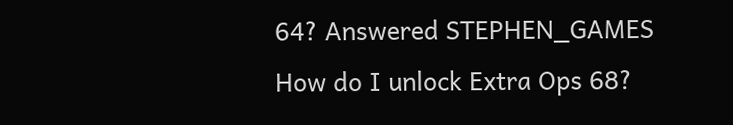64? Answered STEPHEN_GAMES
How do I unlock Extra Ops 68?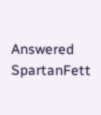Answered SpartanFett